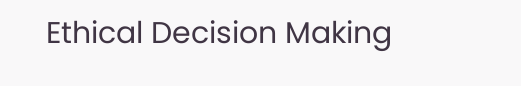Ethical Decision Making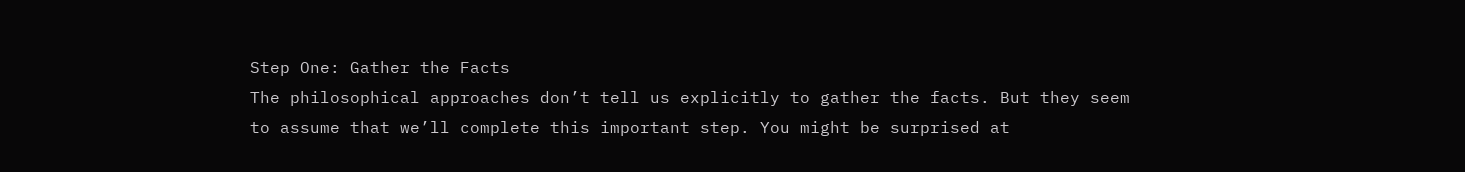Step One: Gather the Facts
The philosophical approaches don’t tell us explicitly to gather the facts. But they seem
to assume that we’ll complete this important step. You might be surprised at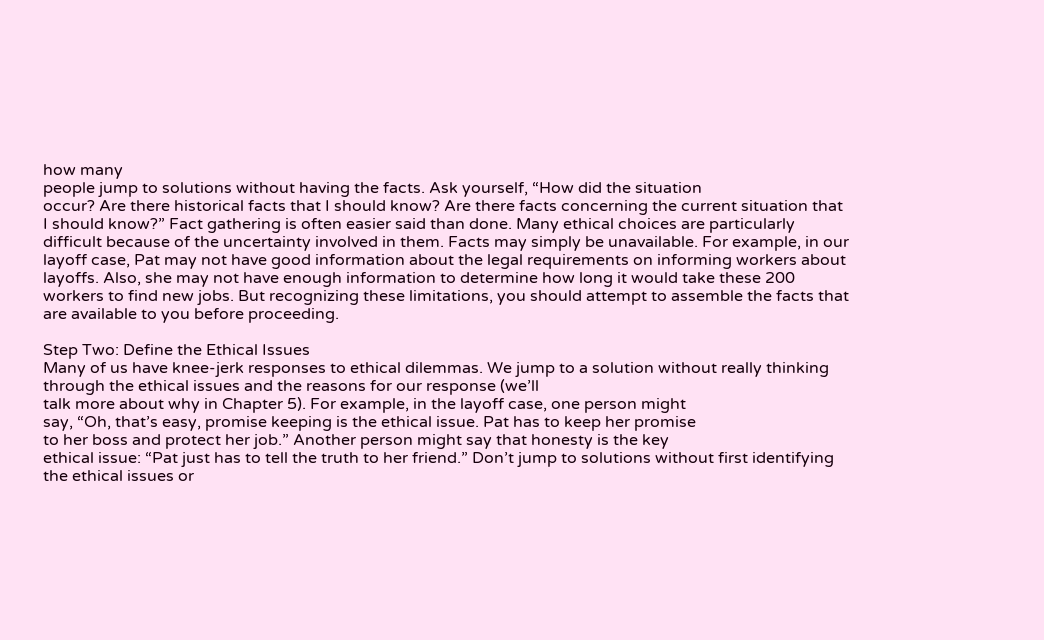how many
people jump to solutions without having the facts. Ask yourself, “How did the situation
occur? Are there historical facts that I should know? Are there facts concerning the current situation that I should know?” Fact gathering is often easier said than done. Many ethical choices are particularly difficult because of the uncertainty involved in them. Facts may simply be unavailable. For example, in our layoff case, Pat may not have good information about the legal requirements on informing workers about layoffs. Also, she may not have enough information to determine how long it would take these 200 workers to find new jobs. But recognizing these limitations, you should attempt to assemble the facts that are available to you before proceeding.

Step Two: Define the Ethical Issues
Many of us have knee-jerk responses to ethical dilemmas. We jump to a solution without really thinking through the ethical issues and the reasons for our response (we’ll
talk more about why in Chapter 5). For example, in the layoff case, one person might
say, “Oh, that’s easy, promise keeping is the ethical issue. Pat has to keep her promise
to her boss and protect her job.” Another person might say that honesty is the key
ethical issue: “Pat just has to tell the truth to her friend.” Don’t jump to solutions without first identifying the ethical issues or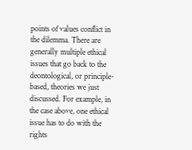points of values conflict in the dilemma. There are generally multiple ethical issues that go back to the deontological, or principle-based, theories we just discussed. For example, in the case above, one ethical issue has to do with the rights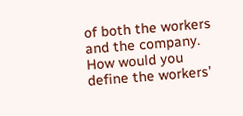of both the workers and the company. How would you define the workers’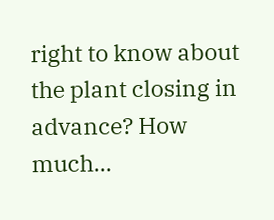right to know about the plant closing in advance? How much...